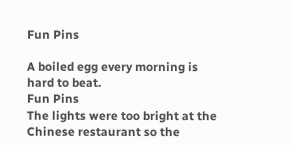Fun Pins

A boiled egg every morning is hard to beat.
Fun Pins
The lights were too bright at the Chinese restaurant so the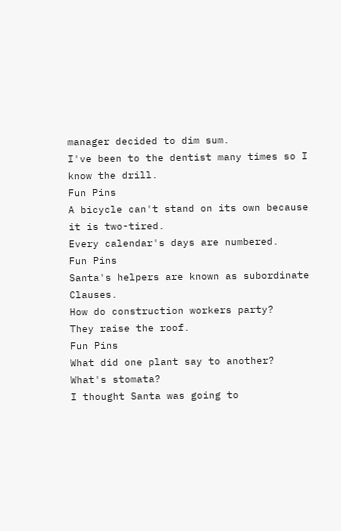manager decided to dim sum.
I've been to the dentist many times so I know the drill.
Fun Pins
A bicycle can't stand on its own because it is two-tired.
Every calendar's days are numbered.
Fun Pins
Santa's helpers are known as subordinate Clauses.
How do construction workers party?
They raise the roof.
Fun Pins
What did one plant say to another?
What's stomata?
I thought Santa was going to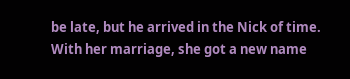be late, but he arrived in the Nick of time.
With her marriage, she got a new name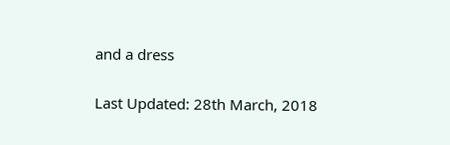and a dress

Last Updated: 28th March, 2018